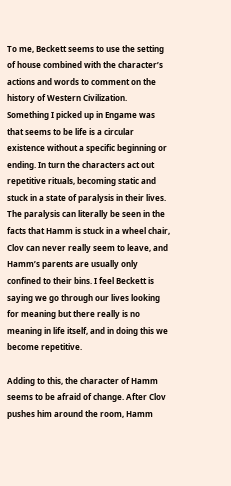To me, Beckett seems to use the setting of house combined with the character’s actions and words to comment on the history of Western Civilization. Something I picked up in Engame was that seems to be life is a circular existence without a specific beginning or ending. In turn the characters act out repetitive rituals, becoming static and stuck in a state of paralysis in their lives. The paralysis can literally be seen in the facts that Hamm is stuck in a wheel chair, Clov can never really seem to leave, and Hamm’s parents are usually only confined to their bins. I feel Beckett is saying we go through our lives looking for meaning but there really is no meaning in life itself, and in doing this we become repetitive.

Adding to this, the character of Hamm seems to be afraid of change. After Clov pushes him around the room, Hamm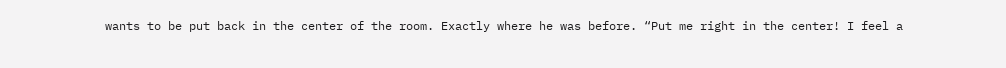wants to be put back in the center of the room. Exactly where he was before. “Put me right in the center! I feel a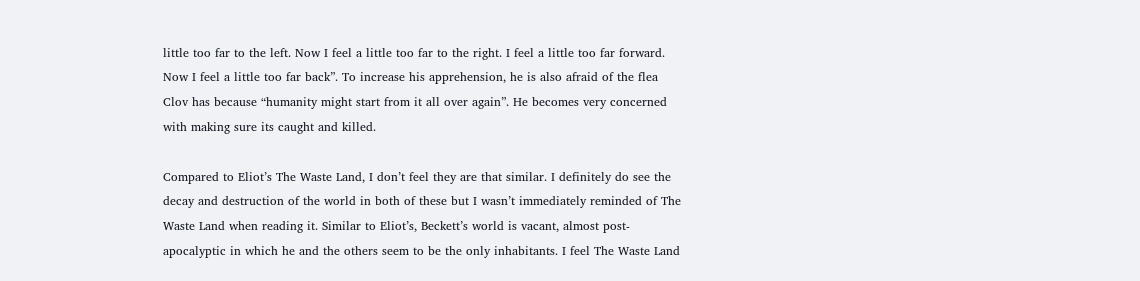little too far to the left. Now I feel a little too far to the right. I feel a little too far forward. Now I feel a little too far back”. To increase his apprehension, he is also afraid of the flea Clov has because “humanity might start from it all over again”. He becomes very concerned with making sure its caught and killed.

Compared to Eliot’s The Waste Land, I don’t feel they are that similar. I definitely do see the decay and destruction of the world in both of these but I wasn’t immediately reminded of The Waste Land when reading it. Similar to Eliot’s, Beckett’s world is vacant, almost post-apocalyptic in which he and the others seem to be the only inhabitants. I feel The Waste Land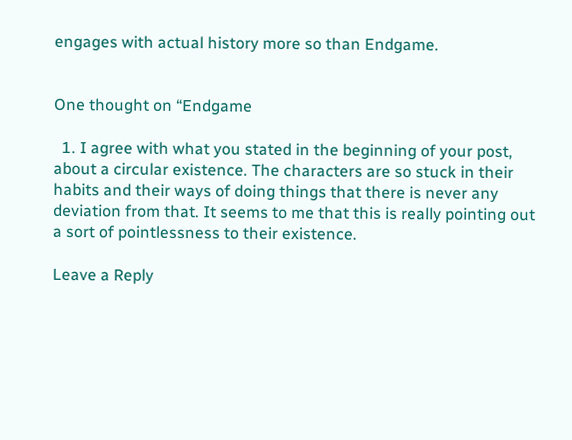engages with actual history more so than Endgame.


One thought on “Endgame

  1. I agree with what you stated in the beginning of your post, about a circular existence. The characters are so stuck in their habits and their ways of doing things that there is never any deviation from that. It seems to me that this is really pointing out a sort of pointlessness to their existence.

Leave a Reply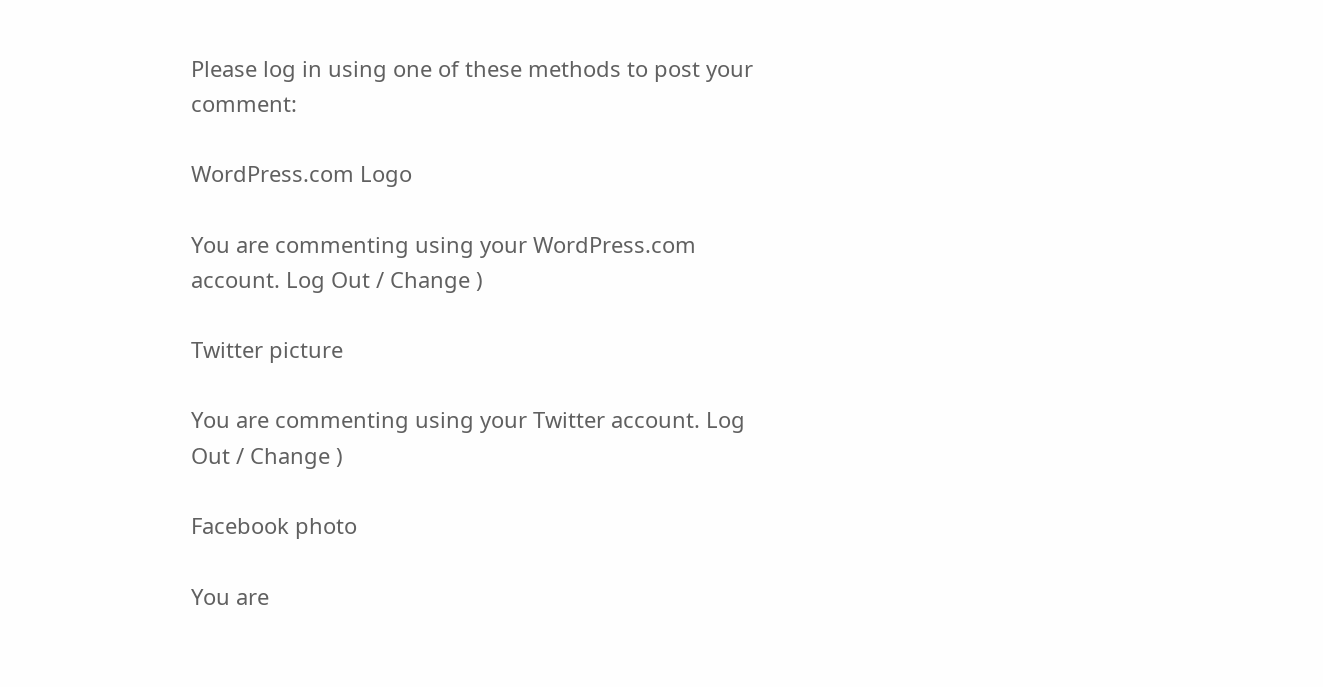Please log in using one of these methods to post your comment:

WordPress.com Logo

You are commenting using your WordPress.com account. Log Out / Change )

Twitter picture

You are commenting using your Twitter account. Log Out / Change )

Facebook photo

You are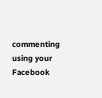commenting using your Facebook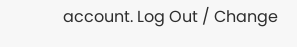account. Log Out / Change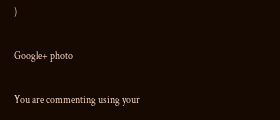)

Google+ photo

You are commenting using your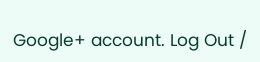Google+ account. Log Out /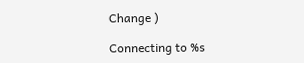Change )

Connecting to %s